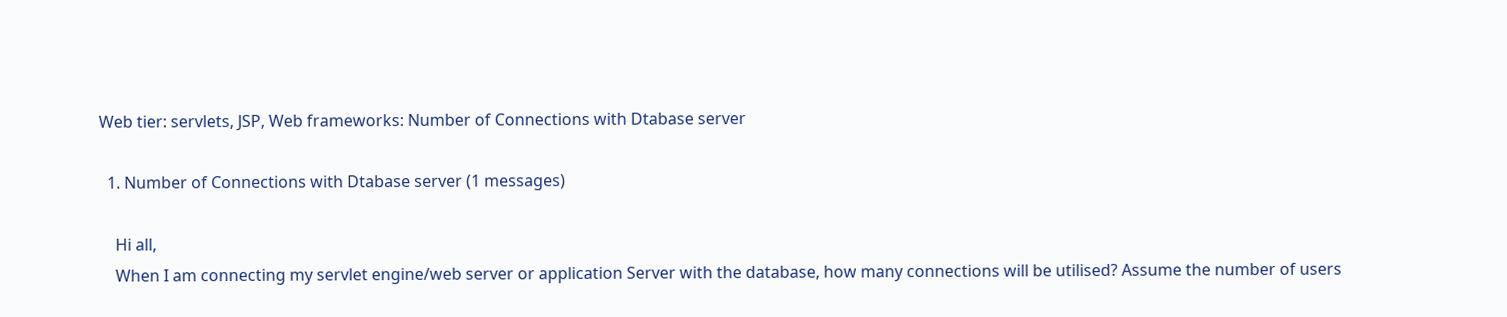Web tier: servlets, JSP, Web frameworks: Number of Connections with Dtabase server

  1. Number of Connections with Dtabase server (1 messages)

    Hi all,
    When I am connecting my servlet engine/web server or application Server with the database, how many connections will be utilised? Assume the number of users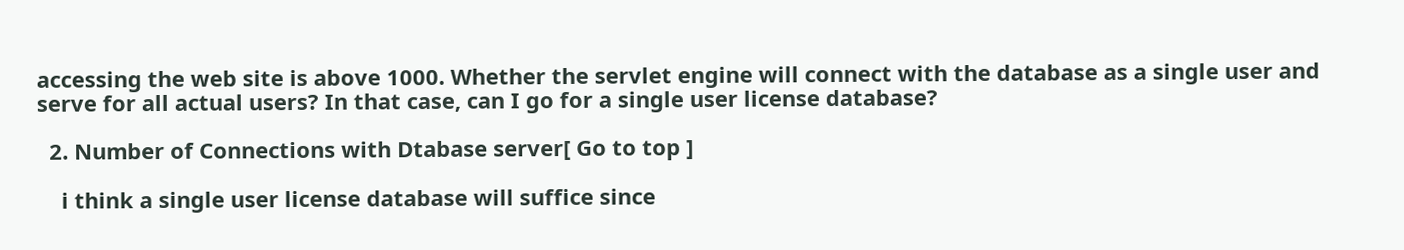accessing the web site is above 1000. Whether the servlet engine will connect with the database as a single user and serve for all actual users? In that case, can I go for a single user license database?

  2. Number of Connections with Dtabase server[ Go to top ]

    i think a single user license database will suffice since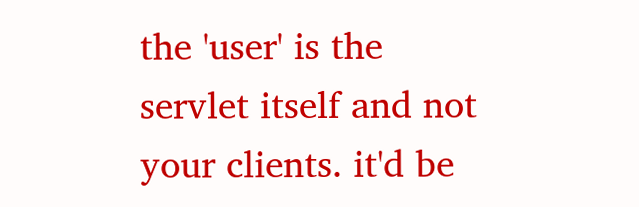the 'user' is the servlet itself and not your clients. it'd be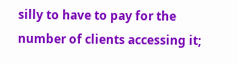silly to have to pay for the number of clients accessing it;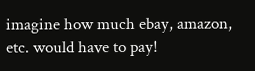imagine how much ebay, amazon, etc. would have to pay!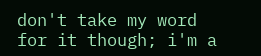don't take my word for it though; i'm a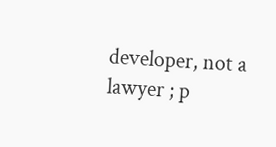developer, not a lawyer ; p